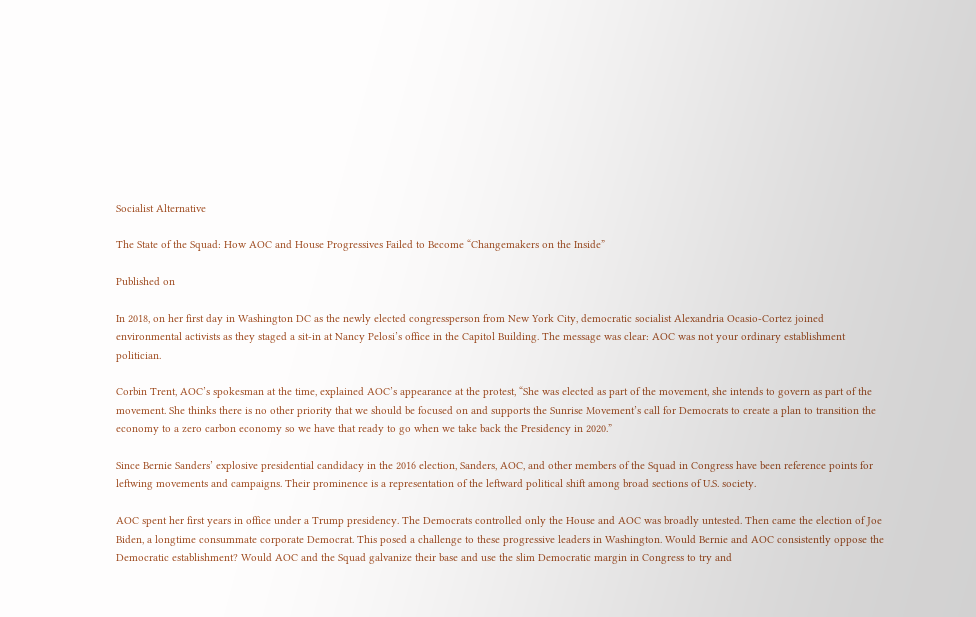Socialist Alternative

The State of the Squad: How AOC and House Progressives Failed to Become “Changemakers on the Inside”

Published on

In 2018, on her first day in Washington DC as the newly elected congressperson from New York City, democratic socialist Alexandria Ocasio-Cortez joined environmental activists as they staged a sit-in at Nancy Pelosi’s office in the Capitol Building. The message was clear: AOC was not your ordinary establishment politician.

Corbin Trent, AOC’s spokesman at the time, explained AOC’s appearance at the protest, “She was elected as part of the movement, she intends to govern as part of the movement. She thinks there is no other priority that we should be focused on and supports the Sunrise Movement’s call for Democrats to create a plan to transition the economy to a zero carbon economy so we have that ready to go when we take back the Presidency in 2020.”

Since Bernie Sanders’ explosive presidential candidacy in the 2016 election, Sanders, AOC, and other members of the Squad in Congress have been reference points for leftwing movements and campaigns. Their prominence is a representation of the leftward political shift among broad sections of U.S. society.

AOC spent her first years in office under a Trump presidency. The Democrats controlled only the House and AOC was broadly untested. Then came the election of Joe Biden, a longtime consummate corporate Democrat. This posed a challenge to these progressive leaders in Washington. Would Bernie and AOC consistently oppose the Democratic establishment? Would AOC and the Squad galvanize their base and use the slim Democratic margin in Congress to try and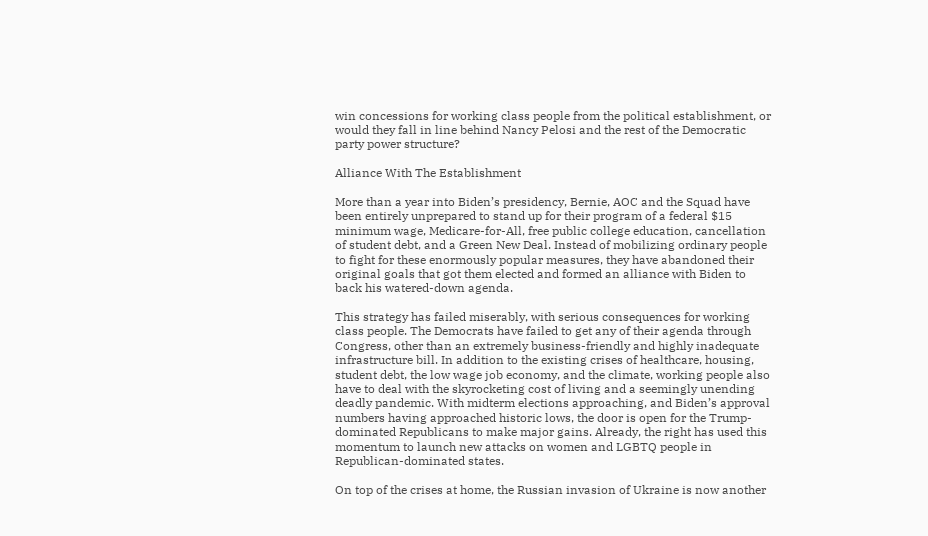win concessions for working class people from the political establishment, or would they fall in line behind Nancy Pelosi and the rest of the Democratic party power structure?

Alliance With The Establishment

More than a year into Biden’s presidency, Bernie, AOC and the Squad have been entirely unprepared to stand up for their program of a federal $15 minimum wage, Medicare-for-All, free public college education, cancellation of student debt, and a Green New Deal. Instead of mobilizing ordinary people to fight for these enormously popular measures, they have abandoned their original goals that got them elected and formed an alliance with Biden to back his watered-down agenda.

This strategy has failed miserably, with serious consequences for working class people. The Democrats have failed to get any of their agenda through Congress, other than an extremely business-friendly and highly inadequate infrastructure bill. In addition to the existing crises of healthcare, housing, student debt, the low wage job economy, and the climate, working people also have to deal with the skyrocketing cost of living and a seemingly unending deadly pandemic. With midterm elections approaching, and Biden’s approval numbers having approached historic lows, the door is open for the Trump-dominated Republicans to make major gains. Already, the right has used this momentum to launch new attacks on women and LGBTQ people in Republican-dominated states.

On top of the crises at home, the Russian invasion of Ukraine is now another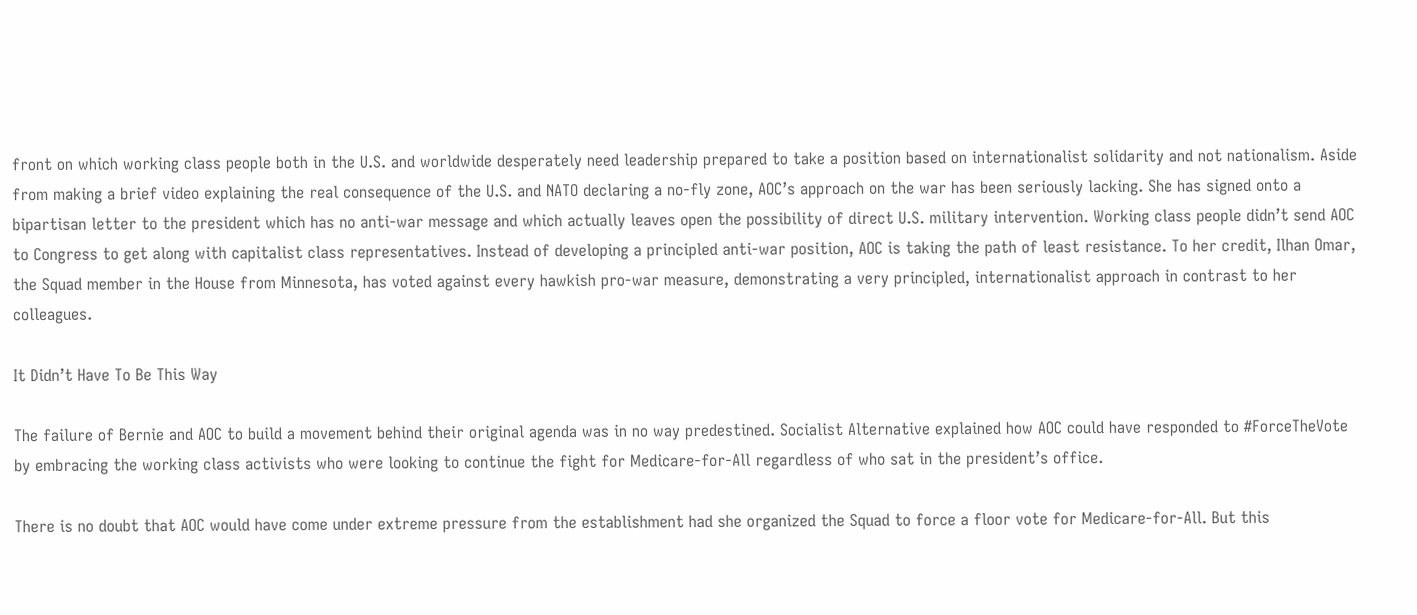front on which working class people both in the U.S. and worldwide desperately need leadership prepared to take a position based on internationalist solidarity and not nationalism. Aside from making a brief video explaining the real consequence of the U.S. and NATO declaring a no-fly zone, AOC’s approach on the war has been seriously lacking. She has signed onto a bipartisan letter to the president which has no anti-war message and which actually leaves open the possibility of direct U.S. military intervention. Working class people didn’t send AOC to Congress to get along with capitalist class representatives. Instead of developing a principled anti-war position, AOC is taking the path of least resistance. To her credit, Ilhan Omar, the Squad member in the House from Minnesota, has voted against every hawkish pro-war measure, demonstrating a very principled, internationalist approach in contrast to her colleagues.

It Didn’t Have To Be This Way

The failure of Bernie and AOC to build a movement behind their original agenda was in no way predestined. Socialist Alternative explained how AOC could have responded to #ForceTheVote by embracing the working class activists who were looking to continue the fight for Medicare-for-All regardless of who sat in the president’s office.

There is no doubt that AOC would have come under extreme pressure from the establishment had she organized the Squad to force a floor vote for Medicare-for-All. But this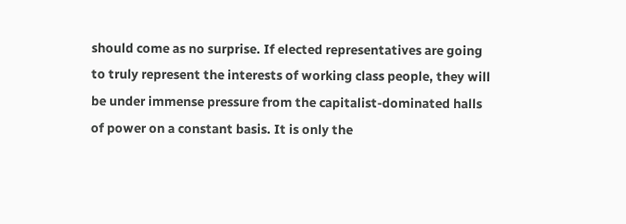should come as no surprise. If elected representatives are going to truly represent the interests of working class people, they will be under immense pressure from the capitalist-dominated halls of power on a constant basis. It is only the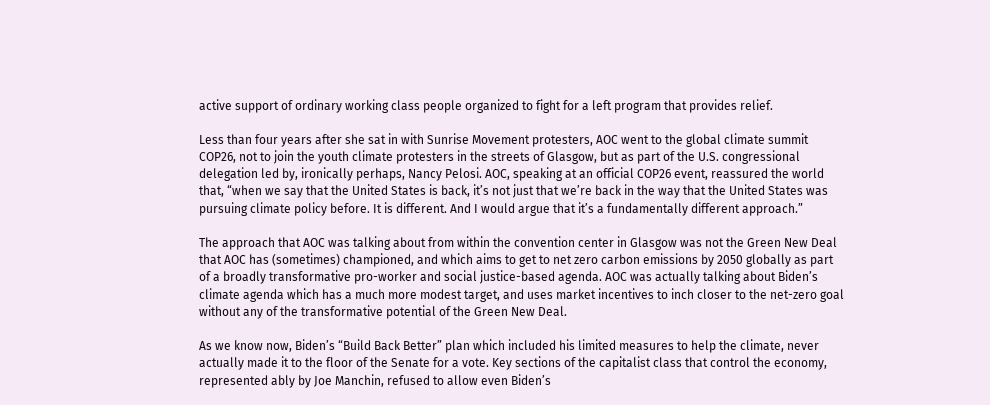active support of ordinary working class people organized to fight for a left program that provides relief.

Less than four years after she sat in with Sunrise Movement protesters, AOC went to the global climate summit COP26, not to join the youth climate protesters in the streets of Glasgow, but as part of the U.S. congressional delegation led by, ironically perhaps, Nancy Pelosi. AOC, speaking at an official COP26 event, reassured the world that, “when we say that the United States is back, it’s not just that we’re back in the way that the United States was pursuing climate policy before. It is different. And I would argue that it’s a fundamentally different approach.”

The approach that AOC was talking about from within the convention center in Glasgow was not the Green New Deal that AOC has (sometimes) championed, and which aims to get to net zero carbon emissions by 2050 globally as part of a broadly transformative pro-worker and social justice-based agenda. AOC was actually talking about Biden’s climate agenda which has a much more modest target, and uses market incentives to inch closer to the net-zero goal without any of the transformative potential of the Green New Deal.

As we know now, Biden’s “Build Back Better” plan which included his limited measures to help the climate, never actually made it to the floor of the Senate for a vote. Key sections of the capitalist class that control the economy, represented ably by Joe Manchin, refused to allow even Biden’s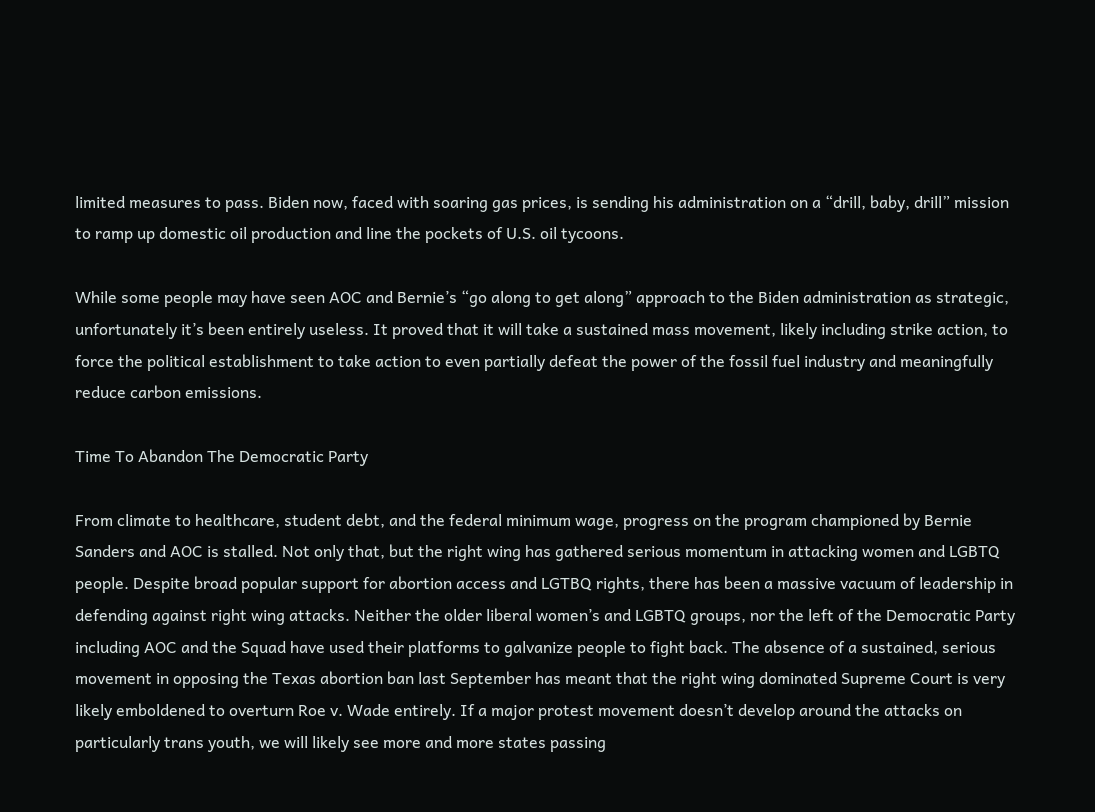limited measures to pass. Biden now, faced with soaring gas prices, is sending his administration on a “drill, baby, drill” mission to ramp up domestic oil production and line the pockets of U.S. oil tycoons.

While some people may have seen AOC and Bernie’s “go along to get along” approach to the Biden administration as strategic, unfortunately it’s been entirely useless. It proved that it will take a sustained mass movement, likely including strike action, to force the political establishment to take action to even partially defeat the power of the fossil fuel industry and meaningfully reduce carbon emissions.

Time To Abandon The Democratic Party

From climate to healthcare, student debt, and the federal minimum wage, progress on the program championed by Bernie Sanders and AOC is stalled. Not only that, but the right wing has gathered serious momentum in attacking women and LGBTQ people. Despite broad popular support for abortion access and LGTBQ rights, there has been a massive vacuum of leadership in defending against right wing attacks. Neither the older liberal women’s and LGBTQ groups, nor the left of the Democratic Party including AOC and the Squad have used their platforms to galvanize people to fight back. The absence of a sustained, serious movement in opposing the Texas abortion ban last September has meant that the right wing dominated Supreme Court is very likely emboldened to overturn Roe v. Wade entirely. If a major protest movement doesn’t develop around the attacks on particularly trans youth, we will likely see more and more states passing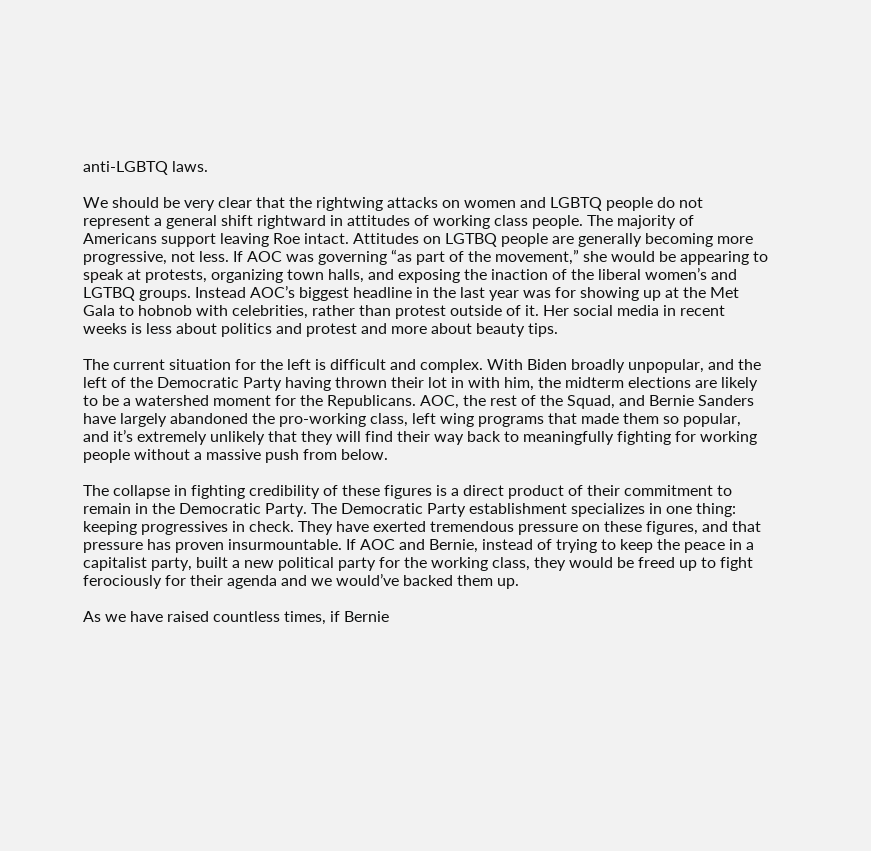anti-LGBTQ laws.

We should be very clear that the rightwing attacks on women and LGBTQ people do not represent a general shift rightward in attitudes of working class people. The majority of Americans support leaving Roe intact. Attitudes on LGTBQ people are generally becoming more progressive, not less. If AOC was governing “as part of the movement,” she would be appearing to speak at protests, organizing town halls, and exposing the inaction of the liberal women’s and LGTBQ groups. Instead AOC’s biggest headline in the last year was for showing up at the Met Gala to hobnob with celebrities, rather than protest outside of it. Her social media in recent weeks is less about politics and protest and more about beauty tips.

The current situation for the left is difficult and complex. With Biden broadly unpopular, and the left of the Democratic Party having thrown their lot in with him, the midterm elections are likely to be a watershed moment for the Republicans. AOC, the rest of the Squad, and Bernie Sanders have largely abandoned the pro-working class, left wing programs that made them so popular, and it’s extremely unlikely that they will find their way back to meaningfully fighting for working people without a massive push from below.

The collapse in fighting credibility of these figures is a direct product of their commitment to remain in the Democratic Party. The Democratic Party establishment specializes in one thing: keeping progressives in check. They have exerted tremendous pressure on these figures, and that pressure has proven insurmountable. If AOC and Bernie, instead of trying to keep the peace in a capitalist party, built a new political party for the working class, they would be freed up to fight ferociously for their agenda and we would’ve backed them up.

As we have raised countless times, if Bernie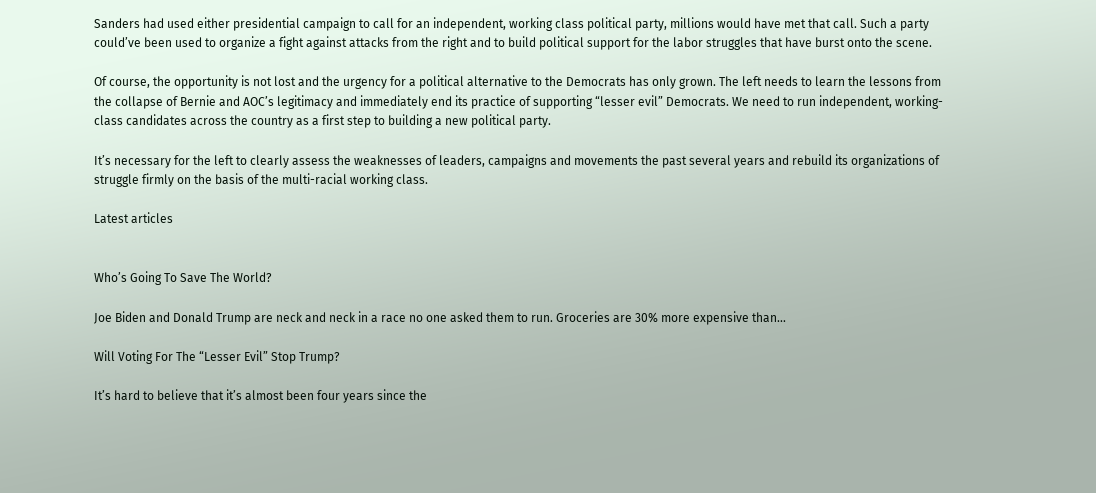Sanders had used either presidential campaign to call for an independent, working class political party, millions would have met that call. Such a party could’ve been used to organize a fight against attacks from the right and to build political support for the labor struggles that have burst onto the scene.

Of course, the opportunity is not lost and the urgency for a political alternative to the Democrats has only grown. The left needs to learn the lessons from the collapse of Bernie and AOC’s legitimacy and immediately end its practice of supporting “lesser evil” Democrats. We need to run independent, working-class candidates across the country as a first step to building a new political party.

It’s necessary for the left to clearly assess the weaknesses of leaders, campaigns and movements the past several years and rebuild its organizations of struggle firmly on the basis of the multi-racial working class.

Latest articles


Who’s Going To Save The World?

Joe Biden and Donald Trump are neck and neck in a race no one asked them to run. Groceries are 30% more expensive than...

Will Voting For The “Lesser Evil” Stop Trump?

It’s hard to believe that it’s almost been four years since the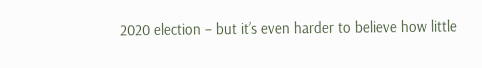2020 election – but it’s even harder to believe how little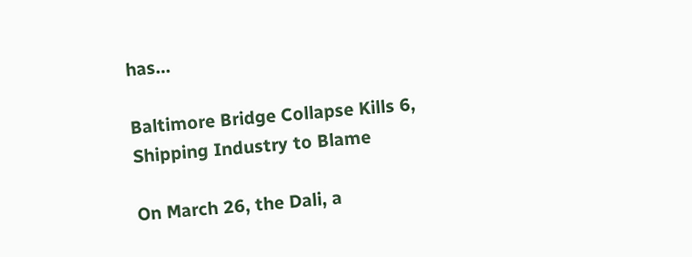has...

Baltimore Bridge Collapse Kills 6, Shipping Industry to Blame

On March 26, the Dali, a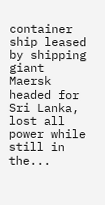container ship leased by shipping giant Maersk headed for Sri Lanka, lost all power while still in the...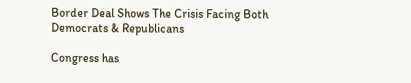Border Deal Shows The Crisis Facing Both Democrats & Republicans

Congress has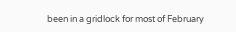been in a gridlock for most of February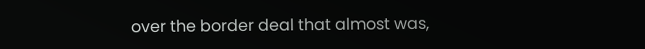over the border deal that almost was,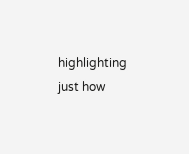highlighting just how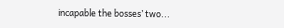incapable the bosses’ two...